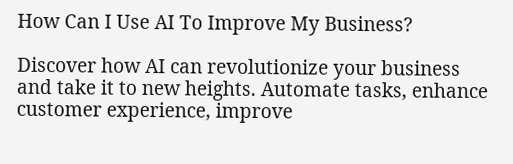How Can I Use AI To Improve My Business?

Discover how AI can revolutionize your business and take it to new heights. Automate tasks, enhance customer experience, improve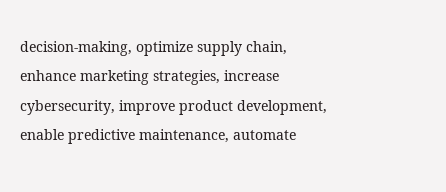decision-making, optimize supply chain, enhance marketing strategies, increase cybersecurity, improve product development, enable predictive maintenance, automate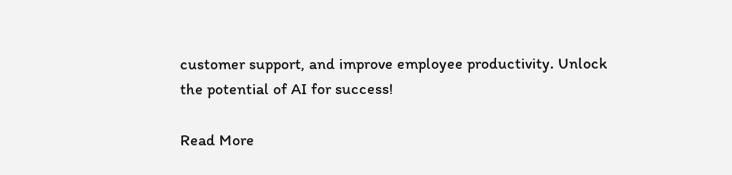customer support, and improve employee productivity. Unlock the potential of AI for success!

Read More